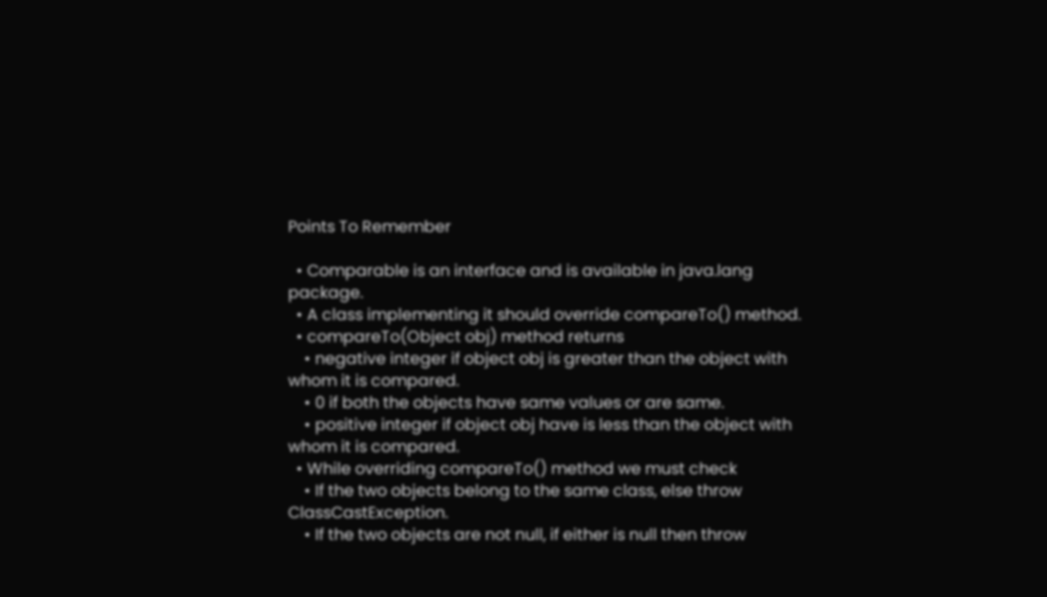Points To Remember

  • Comparable is an interface and is available in java.lang package.
  • A class implementing it should override compareTo() method.
  • compareTo(Object obj) method returns
    • negative integer if object obj is greater than the object with  whom it is compared.
    • 0 if both the objects have same values or are same.
    • positive integer if object obj have is less than the object with whom it is compared.
  • While overriding compareTo() method we must check
    • If the two objects belong to the same class, else throw ClassCastException.
    • If the two objects are not null, if either is null then throw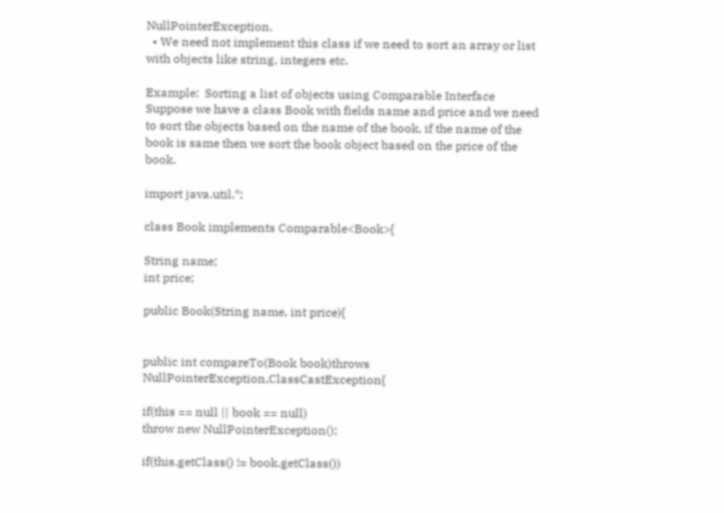NullPointerException.
  • We need not implement this class if we need to sort an array or list with objects like string, integers etc.

Example:  Sorting a list of objects using Comparable Interface
Suppose we have a class Book with fields name and price and we need to sort the objects based on the name of the book, if the name of the book is same then we sort the book object based on the price of the book.

import java.util.*;

class Book implements Comparable<Book>{

String name;
int price;

public Book(String name, int price){


public int compareTo(Book book)throws NullPointerException,ClassCastException{

if(this == null || book == null)
throw new NullPointerException();

if(this.getClass() != book.getClass())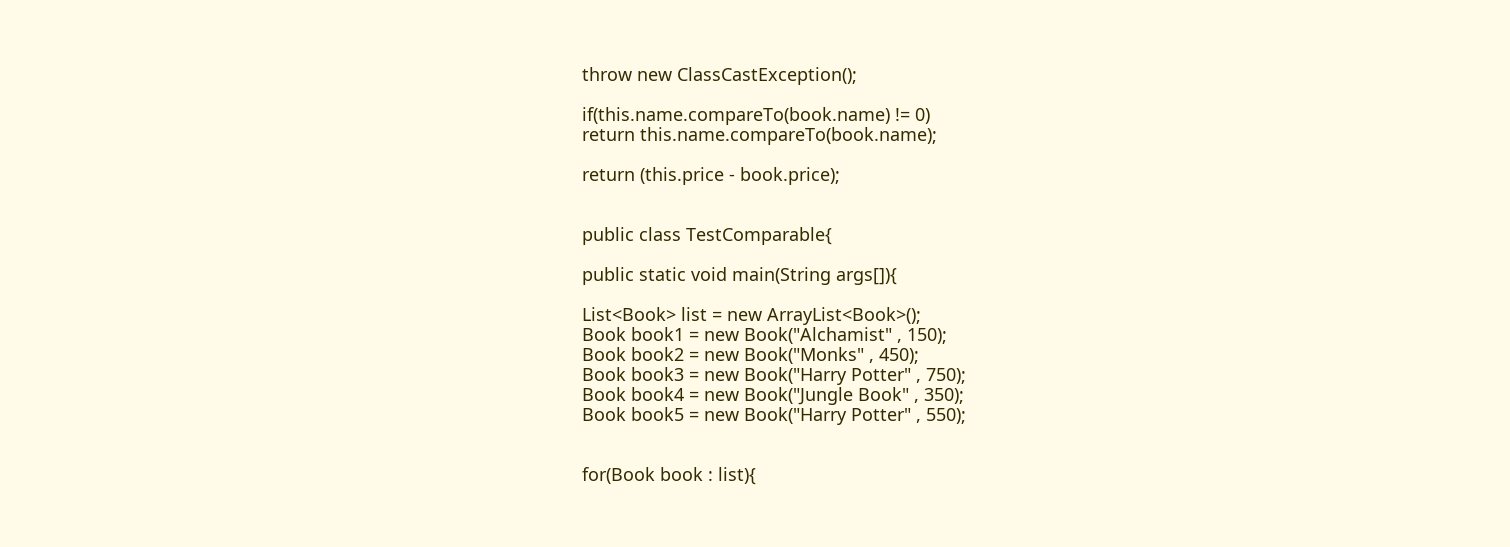throw new ClassCastException();

if(this.name.compareTo(book.name) != 0)
return this.name.compareTo(book.name);

return (this.price - book.price);


public class TestComparable{

public static void main(String args[]){

List<Book> list = new ArrayList<Book>();
Book book1 = new Book("Alchamist" , 150);
Book book2 = new Book("Monks" , 450);
Book book3 = new Book("Harry Potter" , 750);
Book book4 = new Book("Jungle Book" , 350);
Book book5 = new Book("Harry Potter" , 550);


for(Book book : list){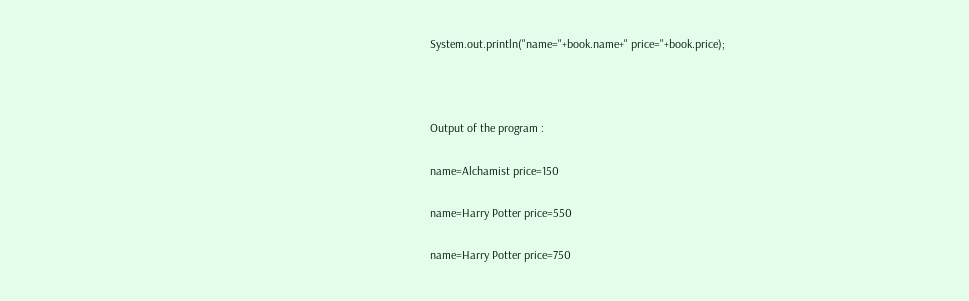System.out.println("name="+book.name+" price="+book.price);



Output of the program :

name=Alchamist price=150

name=Harry Potter price=550

name=Harry Potter price=750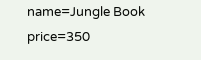name=Jungle Book price=350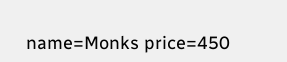name=Monks price=450